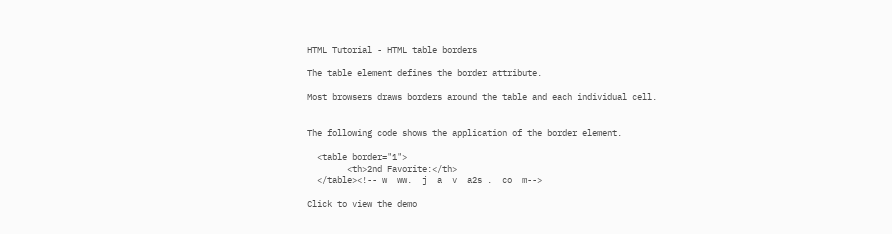HTML Tutorial - HTML table borders

The table element defines the border attribute.

Most browsers draws borders around the table and each individual cell.


The following code shows the application of the border element.

  <table border="1">
        <th>2nd Favorite:</th>
  </table><!-- w  ww.  j  a  v  a2s .  co  m-->

Click to view the demo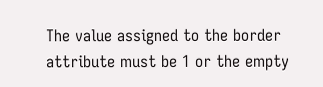The value assigned to the border attribute must be 1 or the empty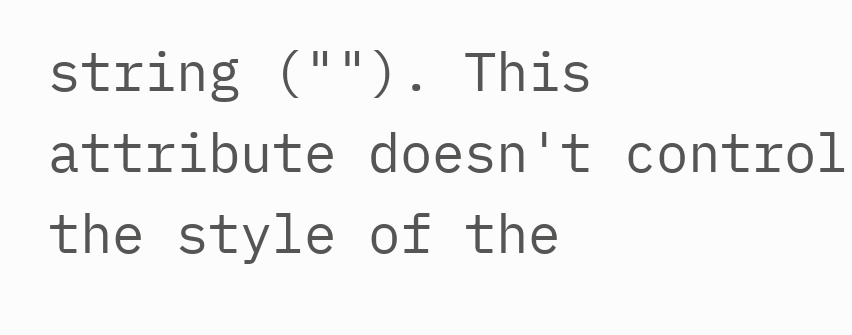string (""). This attribute doesn't control the style of the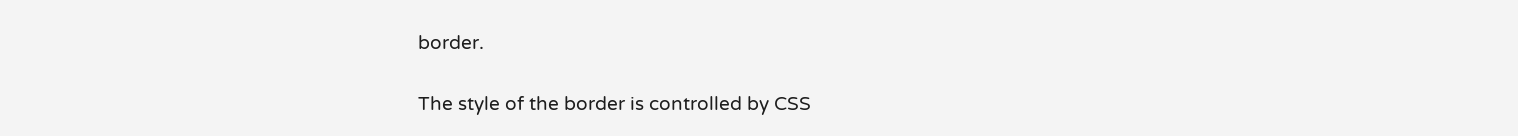border.

The style of the border is controlled by CSS